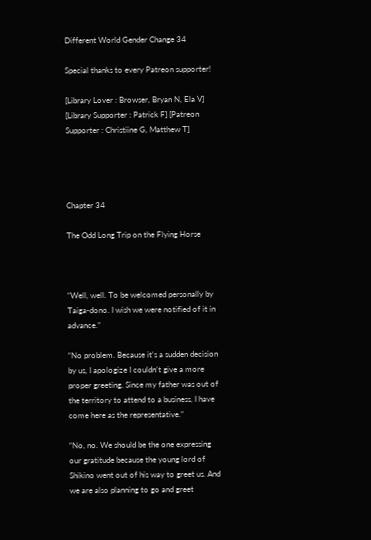Different World Gender Change 34

Special thanks to every Patreon supporter!

[Library Lover : Browser, Bryan N, Ela V] [Library Supporter : Patrick F] [Patreon Supporter : Christiine G, Matthew T]




Chapter 34

The Odd Long Trip on the Flying Horse



“Well, well. To be welcomed personally by Taiga-dono. I wish we were notified of it in advance.”

“No problem. Because it’s a sudden decision by us, I apologize I couldn’t give a more proper greeting. Since my father was out of the territory to attend to a business, I have come here as the representative.”

“No, no. We should be the one expressing our gratitude because the young lord of Shikino went out of his way to greet us. And we are also planning to go and greet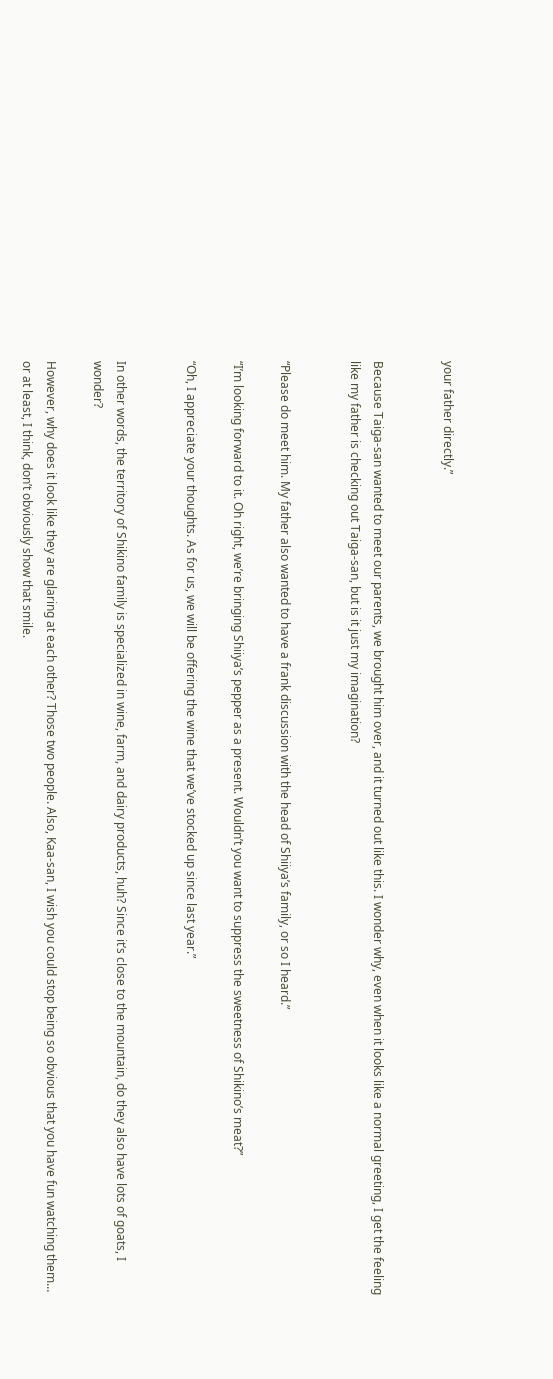your father directly.”


Because Taiga-san wanted to meet our parents, we brought him over, and it turned out like this. I wonder why, even when it looks like a normal greeting, I get the feeling like my father is checking out Taiga-san, but is it just my imagination?


“Please do meet him. My father also wanted to have a frank discussion with the head of Shiiya’s family, or so I heard.”

“I’m looking forward to it. Oh right, we’re bringing Shiiya’s pepper as a present. Wouldn’t you want to suppress the sweetness of Shikino’s meat?”

“Oh, I appreciate your thoughts. As for us, we will be offering the wine that we’ve stocked up since last year.”


In other words, the territory of Shikino family is specialized in wine, farm, and dairy products, huh? Since it’s close to the mountain, do they also have lots of goats, I wonder?

However, why does it look like they are glaring at each other? Those two people. Also, Kaa-san, I wish you could stop being so obvious that you have fun watching them… or at least, I think, don’t obviously show that smile.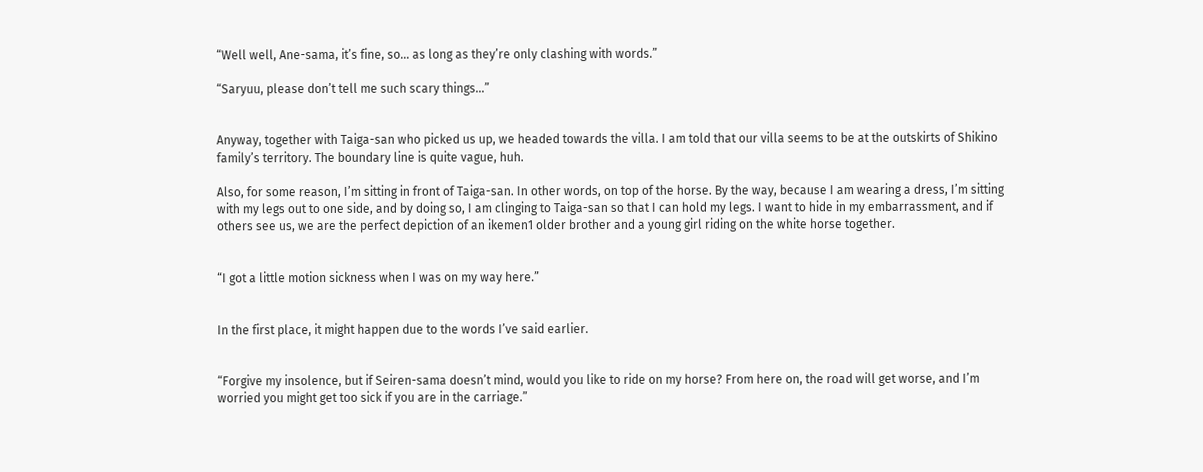“Well well, Ane-sama, it’s fine, so… as long as they’re only clashing with words.”

“Saryuu, please don’t tell me such scary things…”


Anyway, together with Taiga-san who picked us up, we headed towards the villa. I am told that our villa seems to be at the outskirts of Shikino family’s territory. The boundary line is quite vague, huh.

Also, for some reason, I’m sitting in front of Taiga-san. In other words, on top of the horse. By the way, because I am wearing a dress, I’m sitting with my legs out to one side, and by doing so, I am clinging to Taiga-san so that I can hold my legs. I want to hide in my embarrassment, and if others see us, we are the perfect depiction of an ikemen1 older brother and a young girl riding on the white horse together.


“I got a little motion sickness when I was on my way here.”


In the first place, it might happen due to the words I’ve said earlier.


“Forgive my insolence, but if Seiren-sama doesn’t mind, would you like to ride on my horse? From here on, the road will get worse, and I’m worried you might get too sick if you are in the carriage.”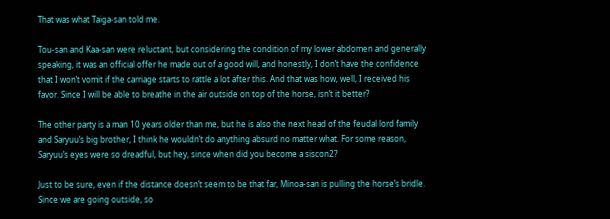That was what Taiga-san told me.

Tou-san and Kaa-san were reluctant, but considering the condition of my lower abdomen and generally speaking, it was an official offer he made out of a good will, and honestly, I don’t have the confidence that I won’t vomit if the carriage starts to rattle a lot after this. And that was how, well, I received his favor. Since I will be able to breathe in the air outside on top of the horse, isn’t it better?

The other party is a man 10 years older than me, but he is also the next head of the feudal lord family and Saryuu’s big brother, I think he wouldn’t do anything absurd no matter what. For some reason, Saryuu’s eyes were so dreadful, but hey, since when did you become a siscon2?

Just to be sure, even if the distance doesn’t seem to be that far, Minoa-san is pulling the horse’s bridle. Since we are going outside, so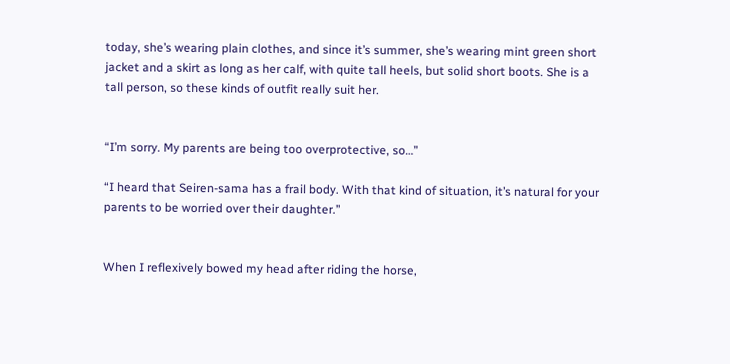today, she’s wearing plain clothes, and since it’s summer, she’s wearing mint green short jacket and a skirt as long as her calf, with quite tall heels, but solid short boots. She is a tall person, so these kinds of outfit really suit her.


“I’m sorry. My parents are being too overprotective, so…”

“I heard that Seiren-sama has a frail body. With that kind of situation, it’s natural for your parents to be worried over their daughter.”


When I reflexively bowed my head after riding the horse,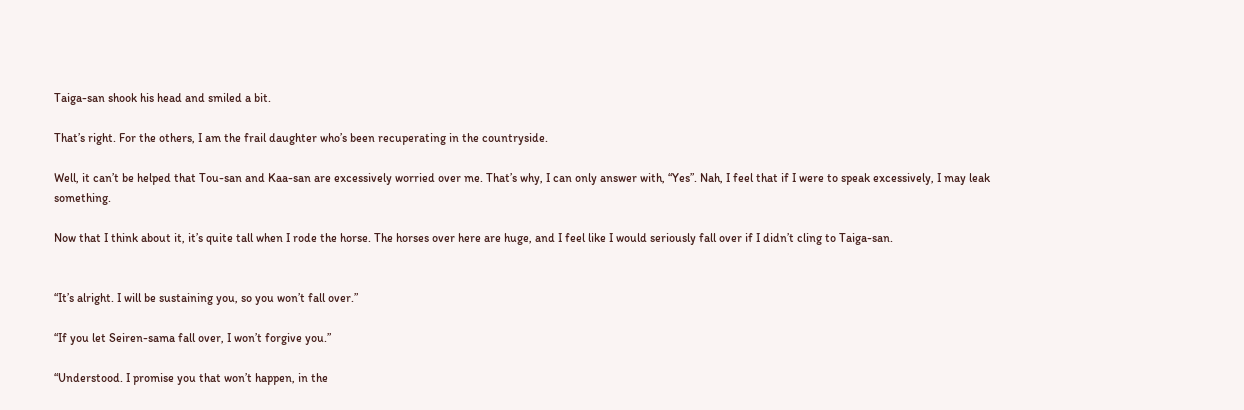Taiga-san shook his head and smiled a bit.

That’s right. For the others, I am the frail daughter who’s been recuperating in the countryside.

Well, it can’t be helped that Tou-san and Kaa-san are excessively worried over me. That’s why, I can only answer with, “Yes”. Nah, I feel that if I were to speak excessively, I may leak something.

Now that I think about it, it’s quite tall when I rode the horse. The horses over here are huge, and I feel like I would seriously fall over if I didn’t cling to Taiga-san.


“It’s alright. I will be sustaining you, so you won’t fall over.”

“If you let Seiren-sama fall over, I won’t forgive you.”

“Understood. I promise you that won’t happen, in the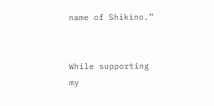name of Shikino.”


While supporting my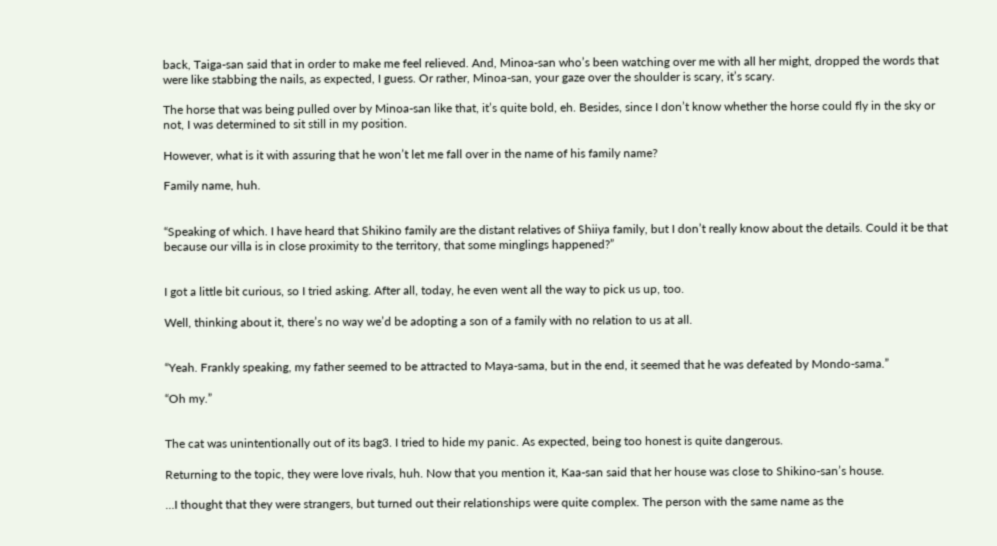back, Taiga-san said that in order to make me feel relieved. And, Minoa-san who’s been watching over me with all her might, dropped the words that were like stabbing the nails, as expected, I guess. Or rather, Minoa-san, your gaze over the shoulder is scary, it’s scary.

The horse that was being pulled over by Minoa-san like that, it’s quite bold, eh. Besides, since I don’t know whether the horse could fly in the sky or not, I was determined to sit still in my position.

However, what is it with assuring that he won’t let me fall over in the name of his family name?

Family name, huh.


“Speaking of which. I have heard that Shikino family are the distant relatives of Shiiya family, but I don’t really know about the details. Could it be that because our villa is in close proximity to the territory, that some minglings happened?”


I got a little bit curious, so I tried asking. After all, today, he even went all the way to pick us up, too.

Well, thinking about it, there’s no way we’d be adopting a son of a family with no relation to us at all.


“Yeah. Frankly speaking, my father seemed to be attracted to Maya-sama, but in the end, it seemed that he was defeated by Mondo-sama.”

“Oh my.”


The cat was unintentionally out of its bag3. I tried to hide my panic. As expected, being too honest is quite dangerous.

Returning to the topic, they were love rivals, huh. Now that you mention it, Kaa-san said that her house was close to Shikino-san’s house.

…I thought that they were strangers, but turned out their relationships were quite complex. The person with the same name as the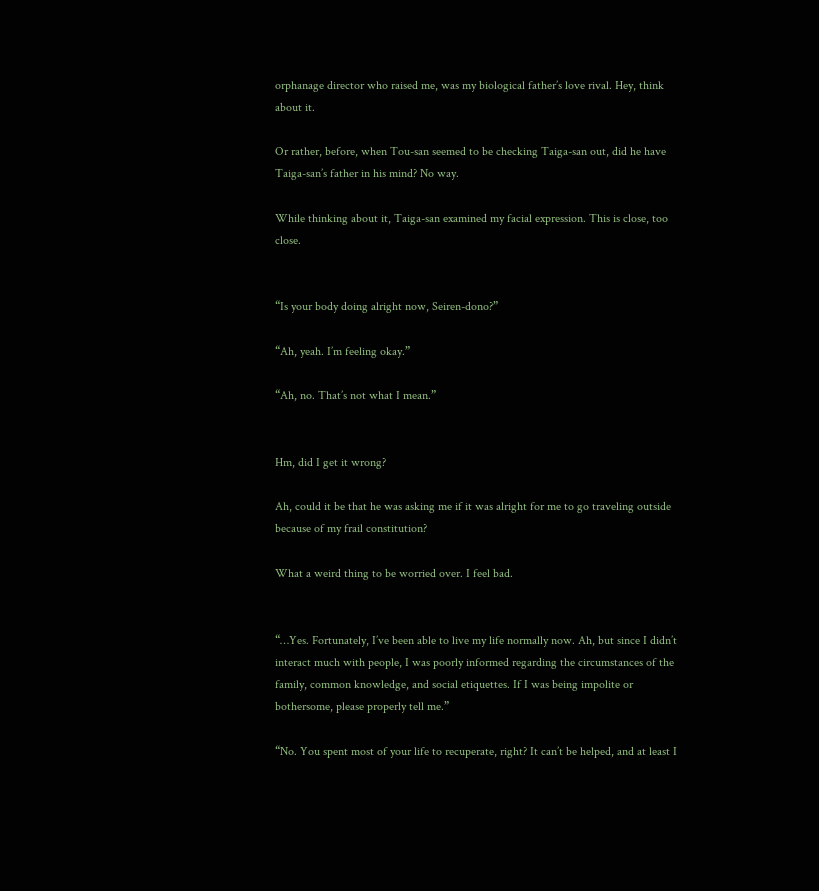orphanage director who raised me, was my biological father’s love rival. Hey, think about it.

Or rather, before, when Tou-san seemed to be checking Taiga-san out, did he have Taiga-san’s father in his mind? No way.

While thinking about it, Taiga-san examined my facial expression. This is close, too close.


“Is your body doing alright now, Seiren-dono?”

“Ah, yeah. I’m feeling okay.”

“Ah, no. That’s not what I mean.”


Hm, did I get it wrong?

Ah, could it be that he was asking me if it was alright for me to go traveling outside because of my frail constitution?

What a weird thing to be worried over. I feel bad.


“…Yes. Fortunately, I’ve been able to live my life normally now. Ah, but since I didn’t interact much with people, I was poorly informed regarding the circumstances of the family, common knowledge, and social etiquettes. If I was being impolite or bothersome, please properly tell me.”

“No. You spent most of your life to recuperate, right? It can’t be helped, and at least I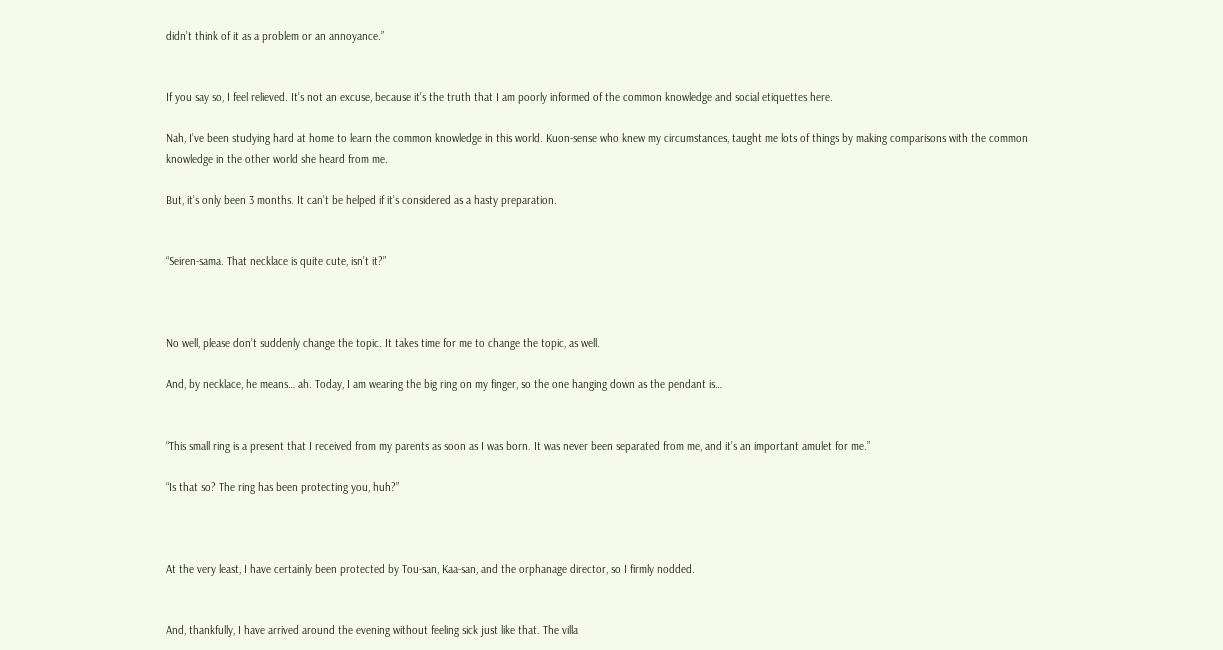didn’t think of it as a problem or an annoyance.”


If you say so, I feel relieved. It’s not an excuse, because it’s the truth that I am poorly informed of the common knowledge and social etiquettes here.

Nah, I’ve been studying hard at home to learn the common knowledge in this world. Kuon-sense who knew my circumstances, taught me lots of things by making comparisons with the common knowledge in the other world she heard from me.

But, it’s only been 3 months. It can’t be helped if it’s considered as a hasty preparation.


“Seiren-sama. That necklace is quite cute, isn’t it?”



No well, please don’t suddenly change the topic. It takes time for me to change the topic, as well.

And, by necklace, he means… ah. Today, I am wearing the big ring on my finger, so the one hanging down as the pendant is…


“This small ring is a present that I received from my parents as soon as I was born. It was never been separated from me, and it’s an important amulet for me.”

“Is that so? The ring has been protecting you, huh?”



At the very least, I have certainly been protected by Tou-san, Kaa-san, and the orphanage director, so I firmly nodded.


And, thankfully, I have arrived around the evening without feeling sick just like that. The villa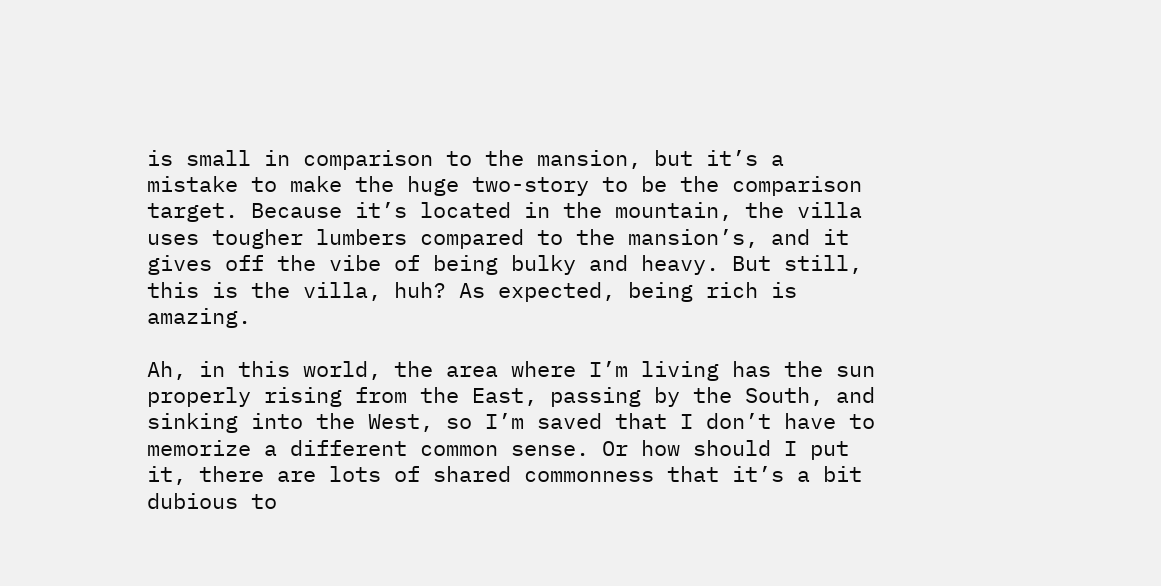is small in comparison to the mansion, but it’s a mistake to make the huge two-story to be the comparison target. Because it’s located in the mountain, the villa uses tougher lumbers compared to the mansion’s, and it gives off the vibe of being bulky and heavy. But still, this is the villa, huh? As expected, being rich is amazing.

Ah, in this world, the area where I’m living has the sun properly rising from the East, passing by the South, and sinking into the West, so I’m saved that I don’t have to memorize a different common sense. Or how should I put it, there are lots of shared commonness that it’s a bit dubious to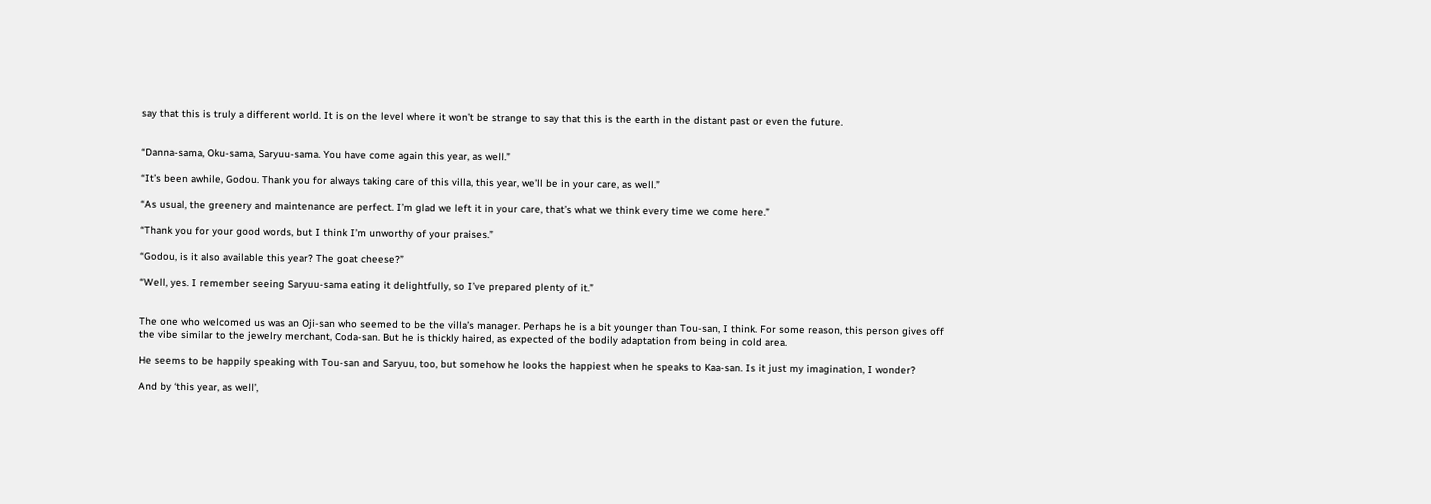say that this is truly a different world. It is on the level where it won’t be strange to say that this is the earth in the distant past or even the future.


“Danna-sama, Oku-sama, Saryuu-sama. You have come again this year, as well.”

“It’s been awhile, Godou. Thank you for always taking care of this villa, this year, we’ll be in your care, as well.”

“As usual, the greenery and maintenance are perfect. I’m glad we left it in your care, that’s what we think every time we come here.”

“Thank you for your good words, but I think I’m unworthy of your praises.”

“Godou, is it also available this year? The goat cheese?”

“Well, yes. I remember seeing Saryuu-sama eating it delightfully, so I’ve prepared plenty of it.”


The one who welcomed us was an Oji-san who seemed to be the villa’s manager. Perhaps he is a bit younger than Tou-san, I think. For some reason, this person gives off the vibe similar to the jewelry merchant, Coda-san. But he is thickly haired, as expected of the bodily adaptation from being in cold area.

He seems to be happily speaking with Tou-san and Saryuu, too, but somehow he looks the happiest when he speaks to Kaa-san. Is it just my imagination, I wonder?

And by ‘this year, as well’,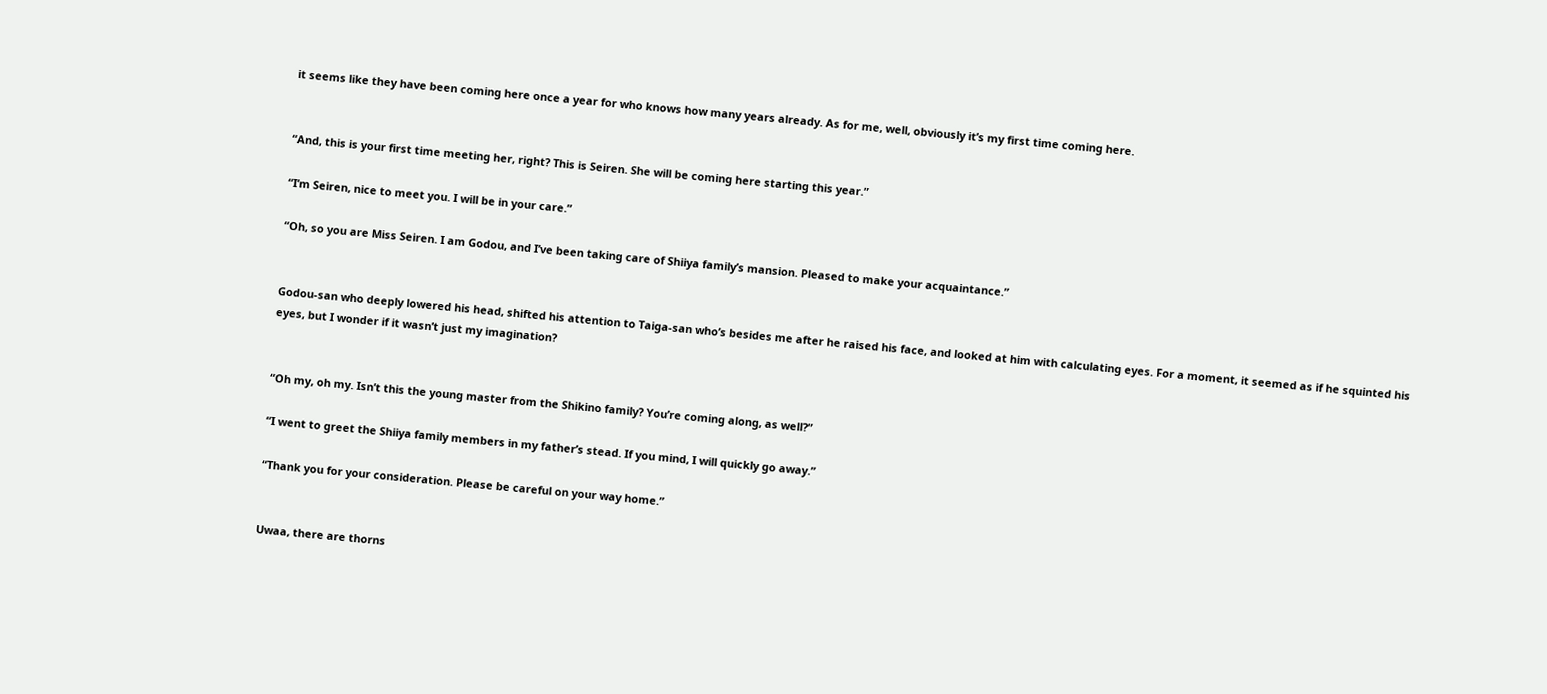it seems like they have been coming here once a year for who knows how many years already. As for me, well, obviously it’s my first time coming here.


“And, this is your first time meeting her, right? This is Seiren. She will be coming here starting this year.”

“I’m Seiren, nice to meet you. I will be in your care.”

“Oh, so you are Miss Seiren. I am Godou, and I’ve been taking care of Shiiya family’s mansion. Pleased to make your acquaintance.”


Godou-san who deeply lowered his head, shifted his attention to Taiga-san who’s besides me after he raised his face, and looked at him with calculating eyes. For a moment, it seemed as if he squinted his eyes, but I wonder if it wasn’t just my imagination?


“Oh my, oh my. Isn’t this the young master from the Shikino family? You’re coming along, as well?”

“I went to greet the Shiiya family members in my father’s stead. If you mind, I will quickly go away.”

“Thank you for your consideration. Please be careful on your way home.”


Uwaa, there are thorns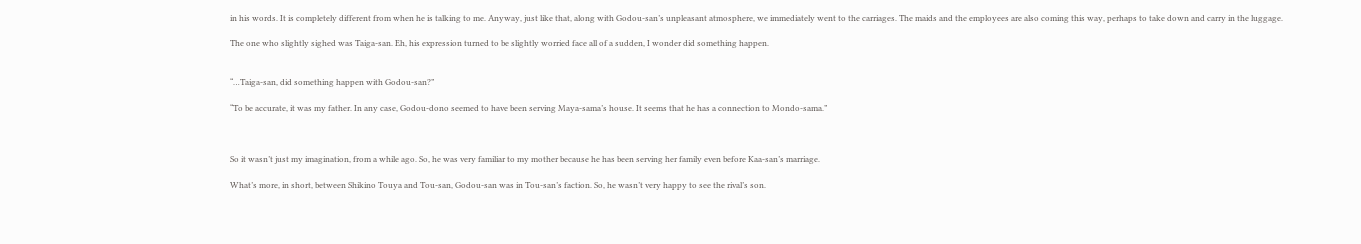in his words. It is completely different from when he is talking to me. Anyway, just like that, along with Godou-san’s unpleasant atmosphere, we immediately went to the carriages. The maids and the employees are also coming this way, perhaps to take down and carry in the luggage.

The one who slightly sighed was Taiga-san. Eh, his expression turned to be slightly worried face all of a sudden, I wonder did something happen.


“…Taiga-san, did something happen with Godou-san?”

“To be accurate, it was my father. In any case, Godou-dono seemed to have been serving Maya-sama’s house. It seems that he has a connection to Mondo-sama.”



So it wasn’t just my imagination, from a while ago. So, he was very familiar to my mother because he has been serving her family even before Kaa-san’s marriage.

What’s more, in short, between Shikino Touya and Tou-san, Godou-san was in Tou-san’s faction. So, he wasn’t very happy to see the rival’s son.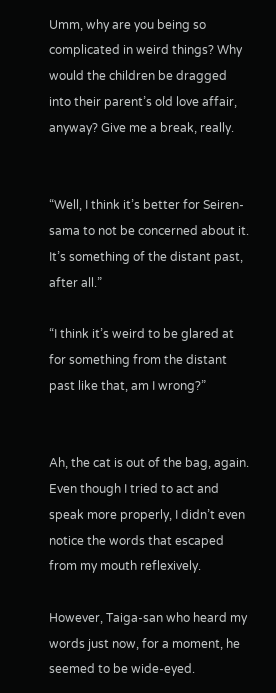Umm, why are you being so complicated in weird things? Why would the children be dragged into their parent’s old love affair, anyway? Give me a break, really.


“Well, I think it’s better for Seiren-sama to not be concerned about it. It’s something of the distant past, after all.”

“I think it’s weird to be glared at for something from the distant past like that, am I wrong?”


Ah, the cat is out of the bag, again. Even though I tried to act and speak more properly, I didn’t even notice the words that escaped from my mouth reflexively.

However, Taiga-san who heard my words just now, for a moment, he seemed to be wide-eyed.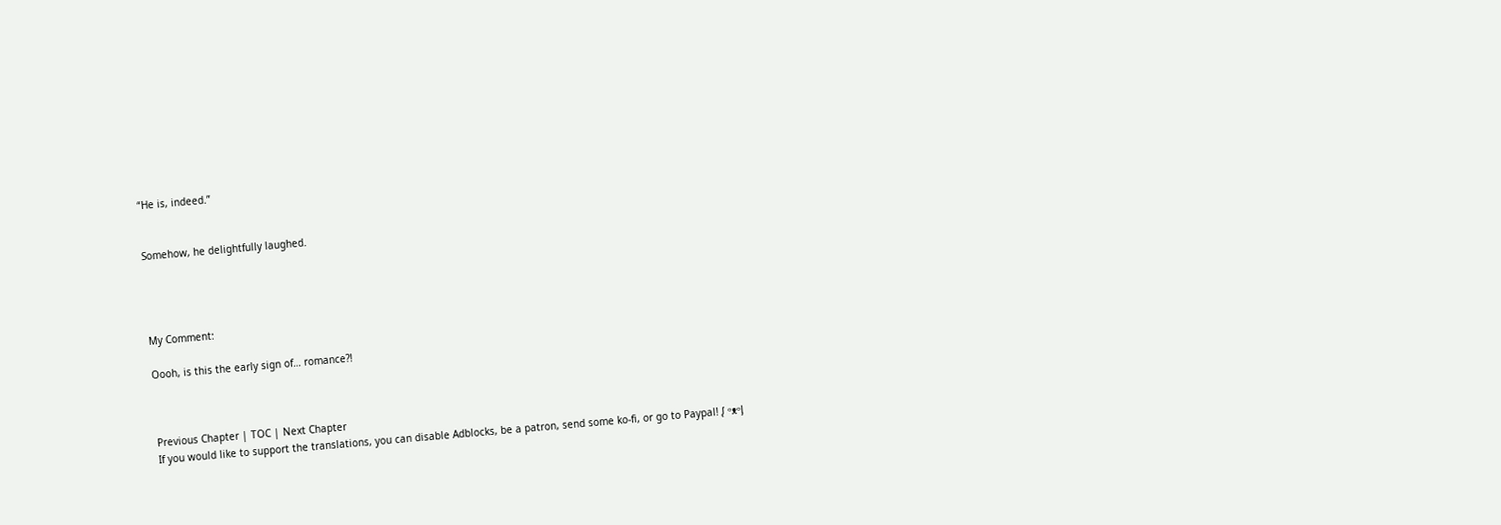“He is, indeed.”


Somehow, he delightfully laughed.




My Comment:

Oooh, is this the early sign of… romance?!



Previous Chapter | TOC | Next Chapter
If you would like to support the translations, you can disable Adblocks, be a patron, send some ko-fi, or go to Paypal! ᶘ ᵒᴥᵒᶅ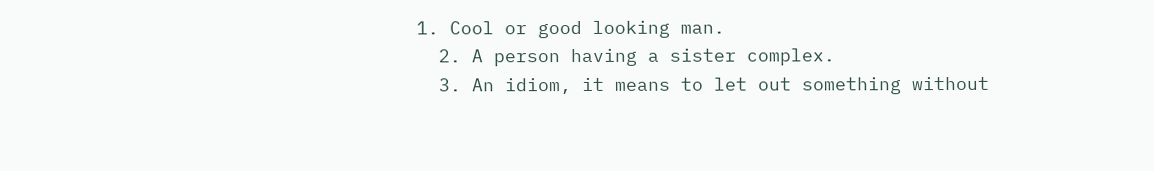1. Cool or good looking man.
  2. A person having a sister complex.
  3. An idiom, it means to let out something without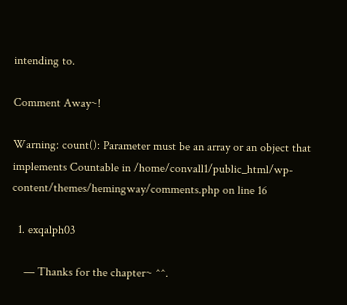intending to.

Comment Away~!

Warning: count(): Parameter must be an array or an object that implements Countable in /home/convall1/public_html/wp-content/themes/hemingway/comments.php on line 16

  1. exqalph03

    — Thanks for the chapter~ ^^.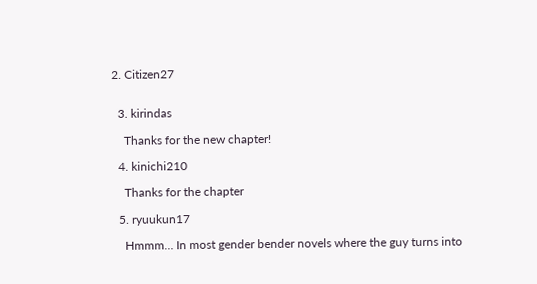2. Citizen27


  3. kirindas

    Thanks for the new chapter!

  4. kinichi210

    Thanks for the chapter

  5. ryuukun17

    Hmmm… In most gender bender novels where the guy turns into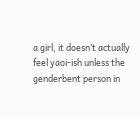a girl, it doesn’t actually feel yaoi-ish unless the genderbent person in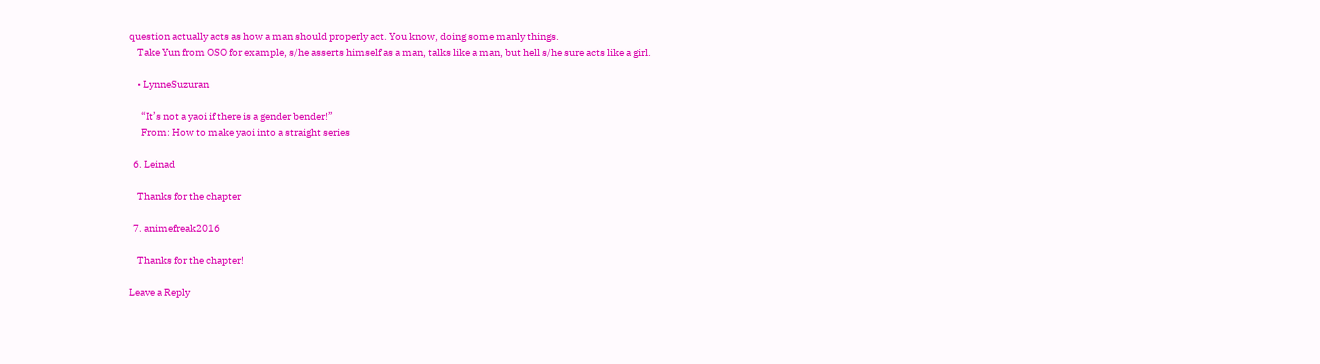question actually acts as how a man should properly act. You know, doing some manly things.
    Take Yun from OSO for example, s/he asserts himself as a man, talks like a man, but hell s/he sure acts like a girl.

    • LynneSuzuran

      “It’s not a yaoi if there is a gender bender!”
      From: How to make yaoi into a straight series

  6. Leinad

    Thanks for the chapter

  7. animefreak2016

    Thanks for the chapter!

Leave a Reply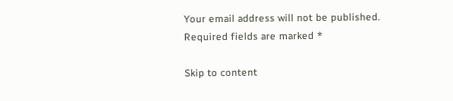Your email address will not be published. Required fields are marked *

Skip to content